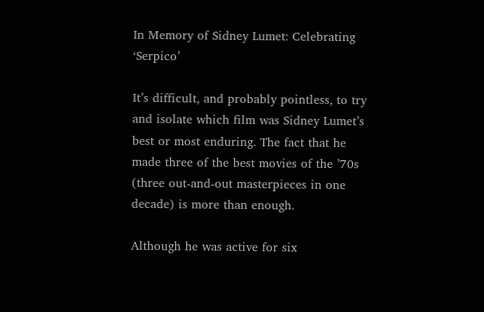In Memory of Sidney Lumet: Celebrating ‘Serpico’

It’s difficult, and probably pointless, to try and isolate which film was Sidney Lumet’s best or most enduring. The fact that he made three of the best movies of the ’70s (three out-and-out masterpieces in one decade) is more than enough.

Although he was active for six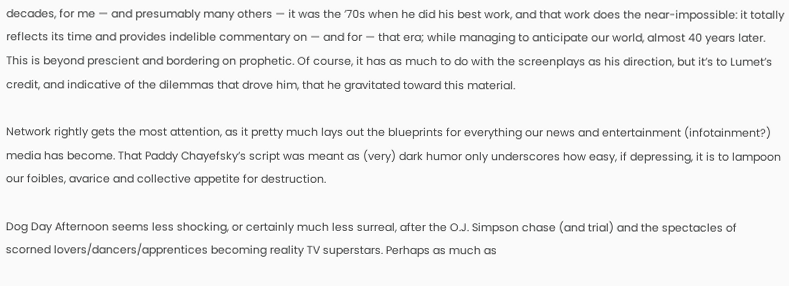decades, for me — and presumably many others — it was the ’70s when he did his best work, and that work does the near-impossible: it totally reflects its time and provides indelible commentary on — and for — that era; while managing to anticipate our world, almost 40 years later. This is beyond prescient and bordering on prophetic. Of course, it has as much to do with the screenplays as his direction, but it’s to Lumet’s credit, and indicative of the dilemmas that drove him, that he gravitated toward this material.

Network rightly gets the most attention, as it pretty much lays out the blueprints for everything our news and entertainment (infotainment?) media has become. That Paddy Chayefsky’s script was meant as (very) dark humor only underscores how easy, if depressing, it is to lampoon our foibles, avarice and collective appetite for destruction.

Dog Day Afternoon seems less shocking, or certainly much less surreal, after the O.J. Simpson chase (and trial) and the spectacles of scorned lovers/dancers/apprentices becoming reality TV superstars. Perhaps as much as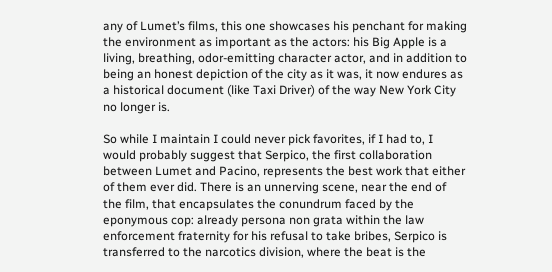any of Lumet’s films, this one showcases his penchant for making the environment as important as the actors: his Big Apple is a living, breathing, odor-emitting character actor, and in addition to being an honest depiction of the city as it was, it now endures as a historical document (like Taxi Driver) of the way New York City no longer is.

So while I maintain I could never pick favorites, if I had to, I would probably suggest that Serpico, the first collaboration between Lumet and Pacino, represents the best work that either of them ever did. There is an unnerving scene, near the end of the film, that encapsulates the conundrum faced by the eponymous cop: already persona non grata within the law enforcement fraternity for his refusal to take bribes, Serpico is transferred to the narcotics division, where the beat is the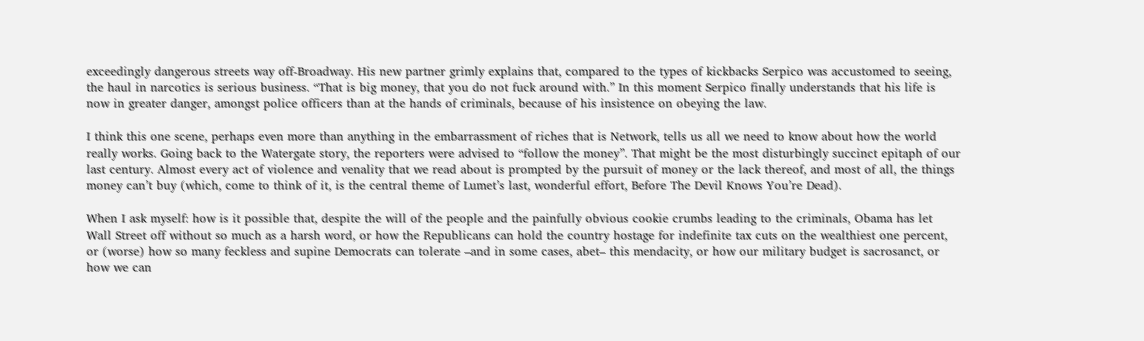exceedingly dangerous streets way off-Broadway. His new partner grimly explains that, compared to the types of kickbacks Serpico was accustomed to seeing, the haul in narcotics is serious business. “That is big money, that you do not fuck around with.” In this moment Serpico finally understands that his life is now in greater danger, amongst police officers than at the hands of criminals, because of his insistence on obeying the law.

I think this one scene, perhaps even more than anything in the embarrassment of riches that is Network, tells us all we need to know about how the world really works. Going back to the Watergate story, the reporters were advised to “follow the money”. That might be the most disturbingly succinct epitaph of our last century. Almost every act of violence and venality that we read about is prompted by the pursuit of money or the lack thereof, and most of all, the things money can’t buy (which, come to think of it, is the central theme of Lumet’s last, wonderful effort, Before The Devil Knows You’re Dead).

When I ask myself: how is it possible that, despite the will of the people and the painfully obvious cookie crumbs leading to the criminals, Obama has let Wall Street off without so much as a harsh word, or how the Republicans can hold the country hostage for indefinite tax cuts on the wealthiest one percent, or (worse) how so many feckless and supine Democrats can tolerate –and in some cases, abet– this mendacity, or how our military budget is sacrosanct, or how we can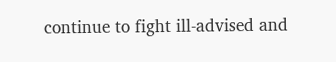continue to fight ill-advised and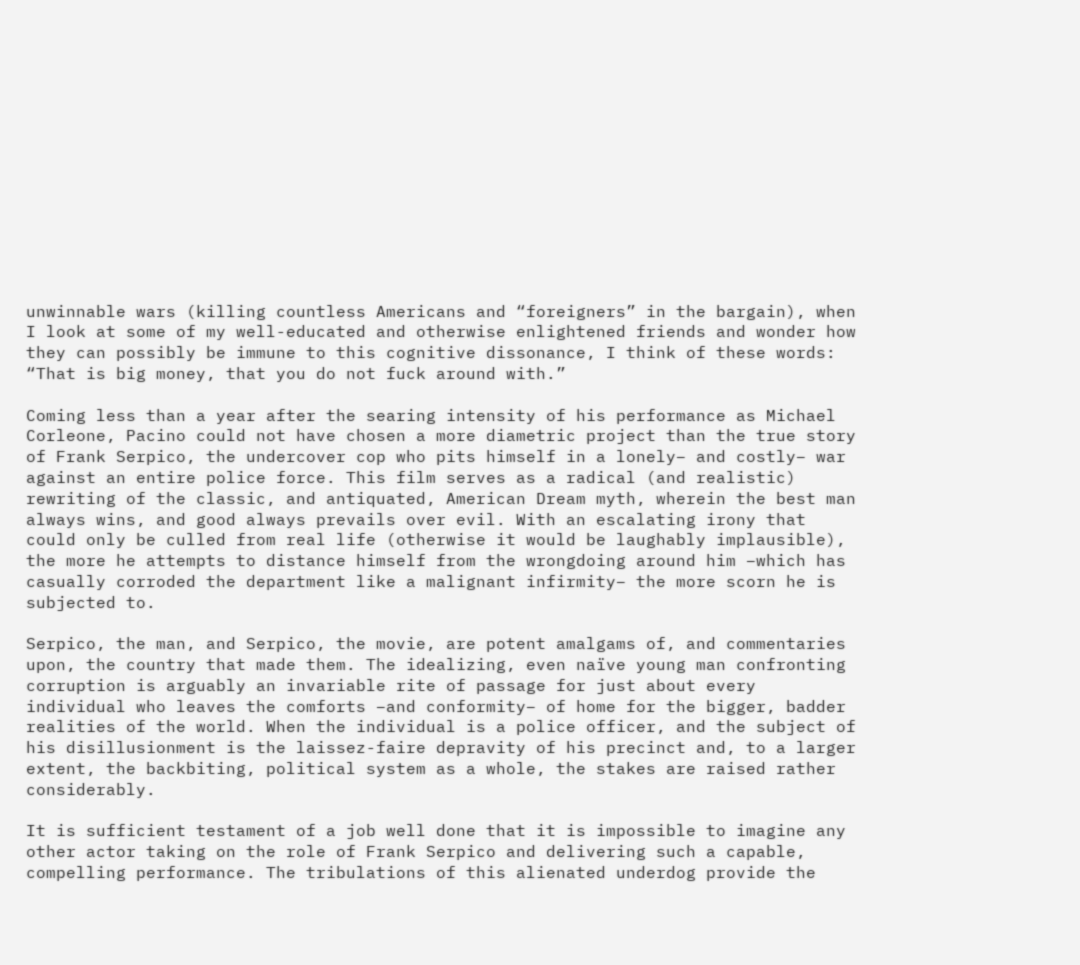unwinnable wars (killing countless Americans and “foreigners” in the bargain), when I look at some of my well-educated and otherwise enlightened friends and wonder how they can possibly be immune to this cognitive dissonance, I think of these words: “That is big money, that you do not fuck around with.”

Coming less than a year after the searing intensity of his performance as Michael Corleone, Pacino could not have chosen a more diametric project than the true story of Frank Serpico, the undercover cop who pits himself in a lonely– and costly– war against an entire police force. This film serves as a radical (and realistic) rewriting of the classic, and antiquated, American Dream myth, wherein the best man always wins, and good always prevails over evil. With an escalating irony that could only be culled from real life (otherwise it would be laughably implausible), the more he attempts to distance himself from the wrongdoing around him –which has casually corroded the department like a malignant infirmity– the more scorn he is subjected to.

Serpico, the man, and Serpico, the movie, are potent amalgams of, and commentaries upon, the country that made them. The idealizing, even naïve young man confronting corruption is arguably an invariable rite of passage for just about every individual who leaves the comforts –and conformity– of home for the bigger, badder realities of the world. When the individual is a police officer, and the subject of his disillusionment is the laissez-faire depravity of his precinct and, to a larger extent, the backbiting, political system as a whole, the stakes are raised rather considerably.

It is sufficient testament of a job well done that it is impossible to imagine any other actor taking on the role of Frank Serpico and delivering such a capable, compelling performance. The tribulations of this alienated underdog provide the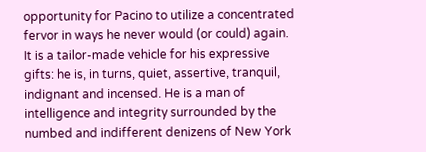opportunity for Pacino to utilize a concentrated fervor in ways he never would (or could) again. It is a tailor-made vehicle for his expressive gifts: he is, in turns, quiet, assertive, tranquil, indignant and incensed. He is a man of intelligence and integrity surrounded by the numbed and indifferent denizens of New York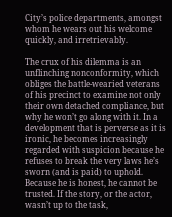City’s police departments, amongst whom he wears out his welcome quickly, and irretrievably.

The crux of his dilemma is an unflinching nonconformity, which obliges the battle-wearied veterans of his precinct to examine not only their own detached compliance, but why he won’t go along with it. In a development that is perverse as it is ironic, he becomes increasingly regarded with suspicion because he refuses to break the very laws he’s sworn (and is paid) to uphold. Because he is honest, he cannot be trusted. If the story, or the actor, wasn’t up to the task,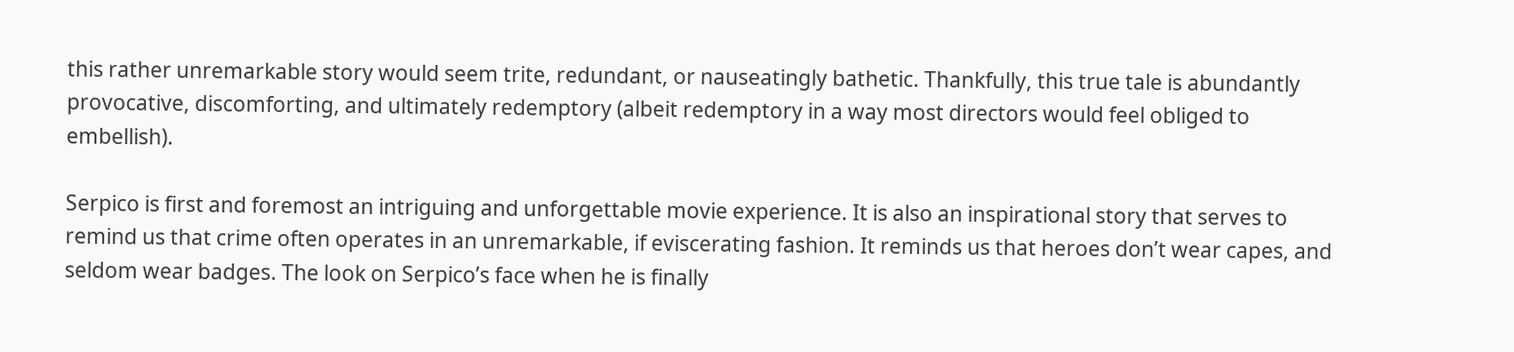this rather unremarkable story would seem trite, redundant, or nauseatingly bathetic. Thankfully, this true tale is abundantly provocative, discomforting, and ultimately redemptory (albeit redemptory in a way most directors would feel obliged to embellish).

Serpico is first and foremost an intriguing and unforgettable movie experience. It is also an inspirational story that serves to remind us that crime often operates in an unremarkable, if eviscerating fashion. It reminds us that heroes don’t wear capes, and seldom wear badges. The look on Serpico’s face when he is finally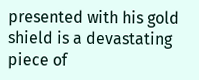presented with his gold shield is a devastating piece of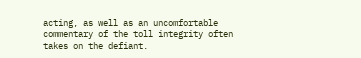acting, as well as an uncomfortable commentary of the toll integrity often takes on the defiant.